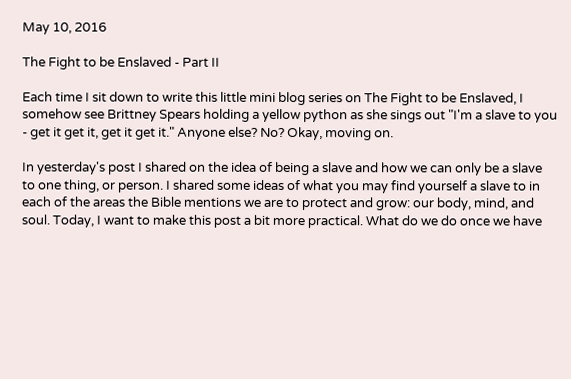May 10, 2016

The Fight to be Enslaved - Part II

Each time I sit down to write this little mini blog series on The Fight to be Enslaved, I somehow see Brittney Spears holding a yellow python as she sings out "I'm a slave to you - get it get it, get it get it." Anyone else? No? Okay, moving on.

In yesterday's post I shared on the idea of being a slave and how we can only be a slave to one thing, or person. I shared some ideas of what you may find yourself a slave to in each of the areas the Bible mentions we are to protect and grow: our body, mind, and soul. Today, I want to make this post a bit more practical. What do we do once we have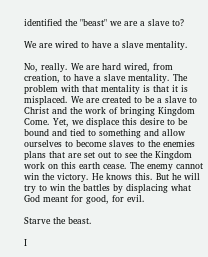identified the "beast" we are a slave to?

We are wired to have a slave mentality.

No, really. We are hard wired, from creation, to have a slave mentality. The problem with that mentality is that it is misplaced. We are created to be a slave to Christ and the work of bringing Kingdom Come. Yet, we displace this desire to be bound and tied to something and allow ourselves to become slaves to the enemies plans that are set out to see the Kingdom work on this earth cease. The enemy cannot win the victory. He knows this. But he will try to win the battles by displacing what God meant for good, for evil.

Starve the beast.

I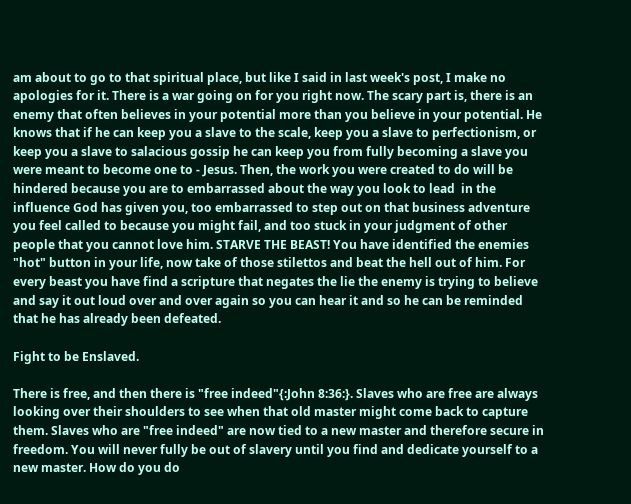am about to go to that spiritual place, but like I said in last week's post, I make no apologies for it. There is a war going on for you right now. The scary part is, there is an enemy that often believes in your potential more than you believe in your potential. He knows that if he can keep you a slave to the scale, keep you a slave to perfectionism, or keep you a slave to salacious gossip he can keep you from fully becoming a slave you were meant to become one to - Jesus. Then, the work you were created to do will be hindered because you are to embarrassed about the way you look to lead  in the influence God has given you, too embarrassed to step out on that business adventure you feel called to because you might fail, and too stuck in your judgment of other people that you cannot love him. STARVE THE BEAST! You have identified the enemies "hot" button in your life, now take of those stilettos and beat the hell out of him. For every beast you have find a scripture that negates the lie the enemy is trying to believe and say it out loud over and over again so you can hear it and so he can be reminded that he has already been defeated.

Fight to be Enslaved.

There is free, and then there is "free indeed"{:John 8:36:}. Slaves who are free are always looking over their shoulders to see when that old master might come back to capture them. Slaves who are "free indeed" are now tied to a new master and therefore secure in freedom. You will never fully be out of slavery until you find and dedicate yourself to a new master. How do you do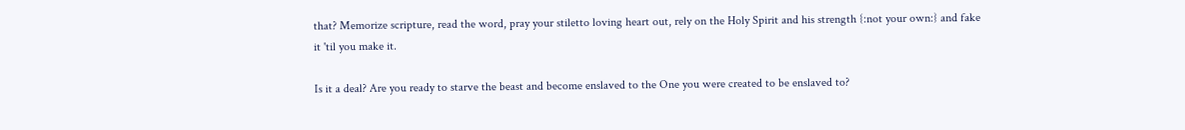that? Memorize scripture, read the word, pray your stiletto loving heart out, rely on the Holy Spirit and his strength {:not your own:} and fake it 'til you make it.

Is it a deal? Are you ready to starve the beast and become enslaved to the One you were created to be enslaved to?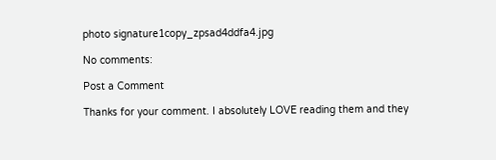photo signature1copy_zpsad4ddfa4.jpg

No comments:

Post a Comment

Thanks for your comment. I absolutely LOVE reading them and they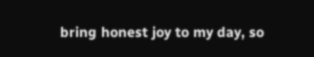bring honest joy to my day, so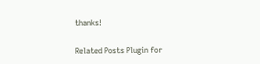thanks!

Related Posts Plugin for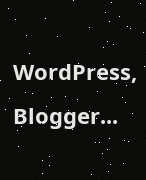WordPress, Blogger...